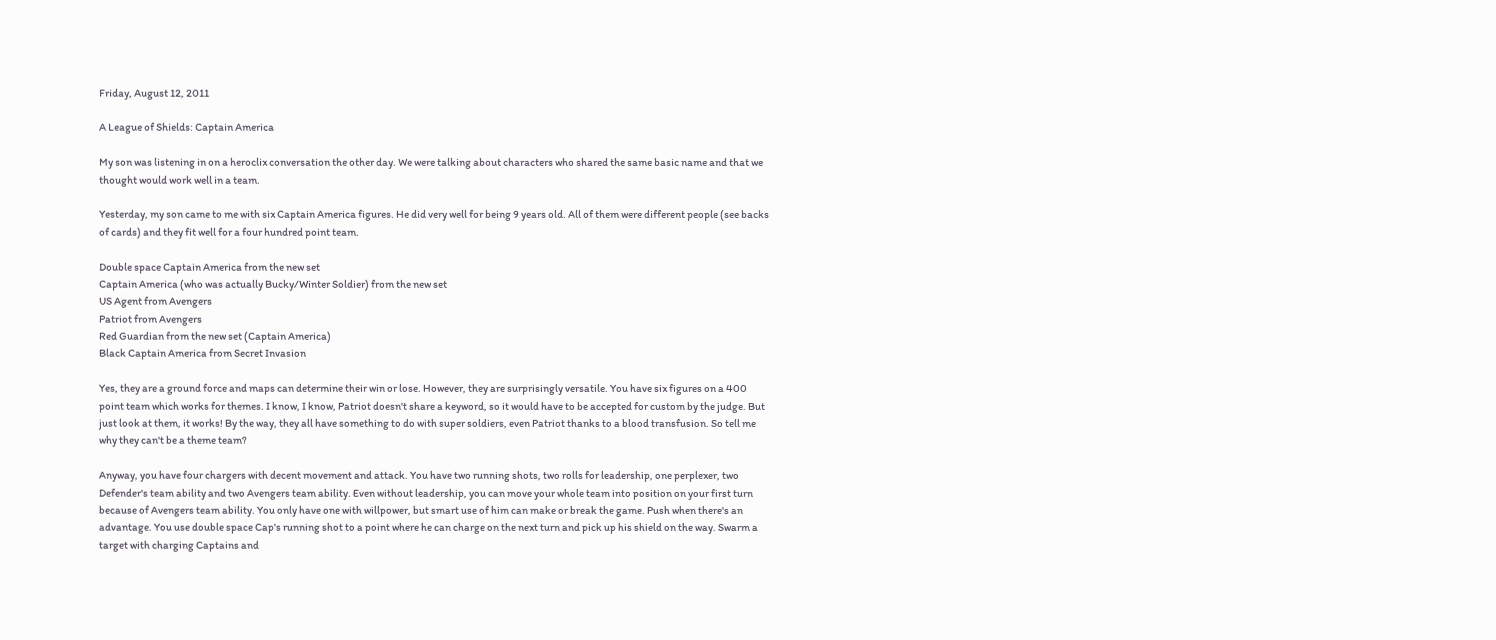Friday, August 12, 2011

A League of Shields: Captain America

My son was listening in on a heroclix conversation the other day. We were talking about characters who shared the same basic name and that we thought would work well in a team.

Yesterday, my son came to me with six Captain America figures. He did very well for being 9 years old. All of them were different people (see backs of cards) and they fit well for a four hundred point team.

Double space Captain America from the new set
Captain America (who was actually Bucky/Winter Soldier) from the new set
US Agent from Avengers
Patriot from Avengers
Red Guardian from the new set (Captain America)
Black Captain America from Secret Invasion

Yes, they are a ground force and maps can determine their win or lose. However, they are surprisingly versatile. You have six figures on a 400 point team which works for themes. I know, I know, Patriot doesn't share a keyword, so it would have to be accepted for custom by the judge. But just look at them, it works! By the way, they all have something to do with super soldiers, even Patriot thanks to a blood transfusion. So tell me why they can't be a theme team?

Anyway, you have four chargers with decent movement and attack. You have two running shots, two rolls for leadership, one perplexer, two Defender's team ability and two Avengers team ability. Even without leadership, you can move your whole team into position on your first turn because of Avengers team ability. You only have one with willpower, but smart use of him can make or break the game. Push when there's an advantage. You use double space Cap's running shot to a point where he can charge on the next turn and pick up his shield on the way. Swarm a target with charging Captains and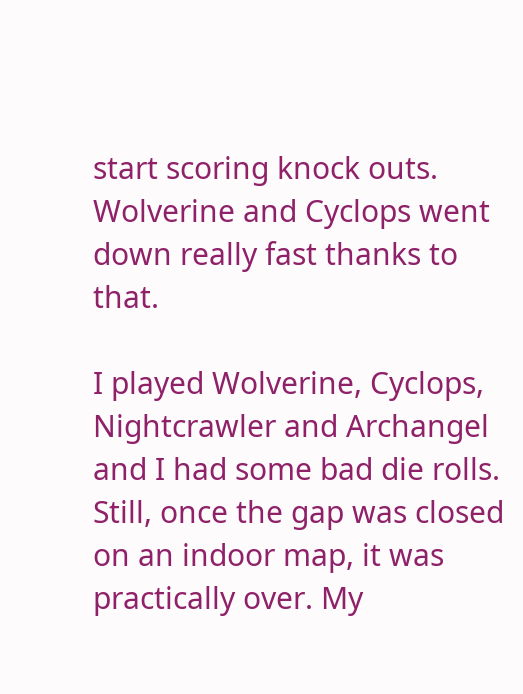start scoring knock outs. Wolverine and Cyclops went down really fast thanks to that.

I played Wolverine, Cyclops, Nightcrawler and Archangel and I had some bad die rolls. Still, once the gap was closed on an indoor map, it was practically over. My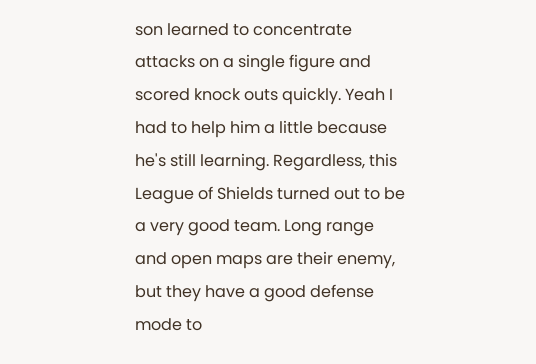son learned to concentrate attacks on a single figure and scored knock outs quickly. Yeah I had to help him a little because he's still learning. Regardless, this League of Shields turned out to be a very good team. Long range and open maps are their enemy, but they have a good defense mode to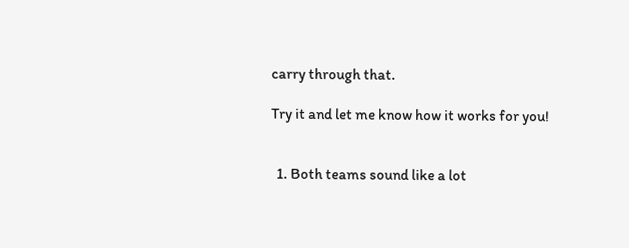carry through that.

Try it and let me know how it works for you!


  1. Both teams sound like a lot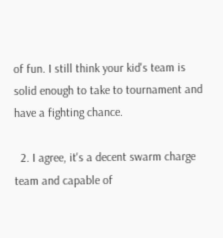of fun. I still think your kid's team is solid enough to take to tournament and have a fighting chance.

  2. I agree, it's a decent swarm charge team and capable of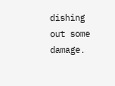dishing out some damage.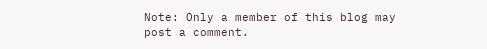Note: Only a member of this blog may post a comment.